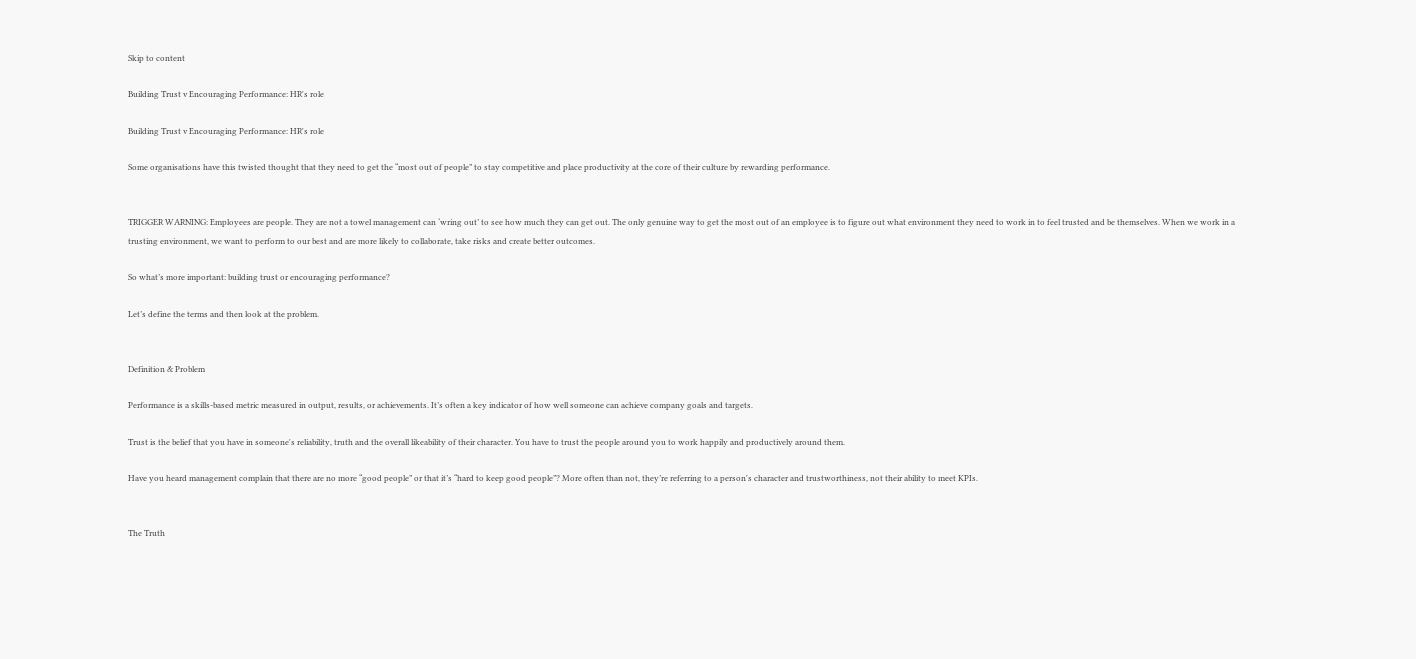Skip to content

Building Trust v Encouraging Performance: HR's role

Building Trust v Encouraging Performance: HR's role

Some organisations have this twisted thought that they need to get the “most out of people” to stay competitive and place productivity at the core of their culture by rewarding performance.


TRIGGER WARNING: Employees are people. They are not a towel management can ‘wring out’ to see how much they can get out. The only genuine way to get the most out of an employee is to figure out what environment they need to work in to feel trusted and be themselves. When we work in a trusting environment, we want to perform to our best and are more likely to collaborate, take risks and create better outcomes.

So what’s more important: building trust or encouraging performance?

Let’s define the terms and then look at the problem.


Definition & Problem

Performance is a skills-based metric measured in output, results, or achievements. It’s often a key indicator of how well someone can achieve company goals and targets.

Trust is the belief that you have in someone's reliability, truth and the overall likeability of their character. You have to trust the people around you to work happily and productively around them.

Have you heard management complain that there are no more “good people” or that it’s “hard to keep good people”? More often than not, they’re referring to a person's character and trustworthiness, not their ability to meet KPIs.


The Truth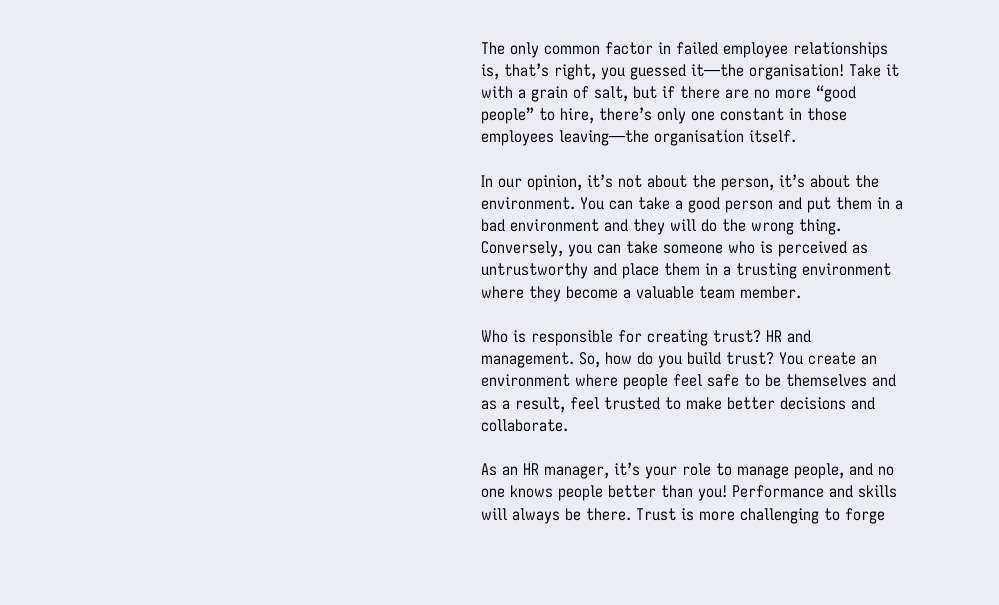The only common factor in failed employee relationships is, that’s right, you guessed it—the organisation! Take it with a grain of salt, but if there are no more “good people” to hire, there’s only one constant in those employees leaving—the organisation itself.

In our opinion, it’s not about the person, it’s about the environment. You can take a good person and put them in a bad environment and they will do the wrong thing. Conversely, you can take someone who is perceived as untrustworthy and place them in a trusting environment where they become a valuable team member.

Who is responsible for creating trust? HR and management. So, how do you build trust? You create an environment where people feel safe to be themselves and as a result, feel trusted to make better decisions and collaborate.

As an HR manager, it’s your role to manage people, and no one knows people better than you! Performance and skills will always be there. Trust is more challenging to forge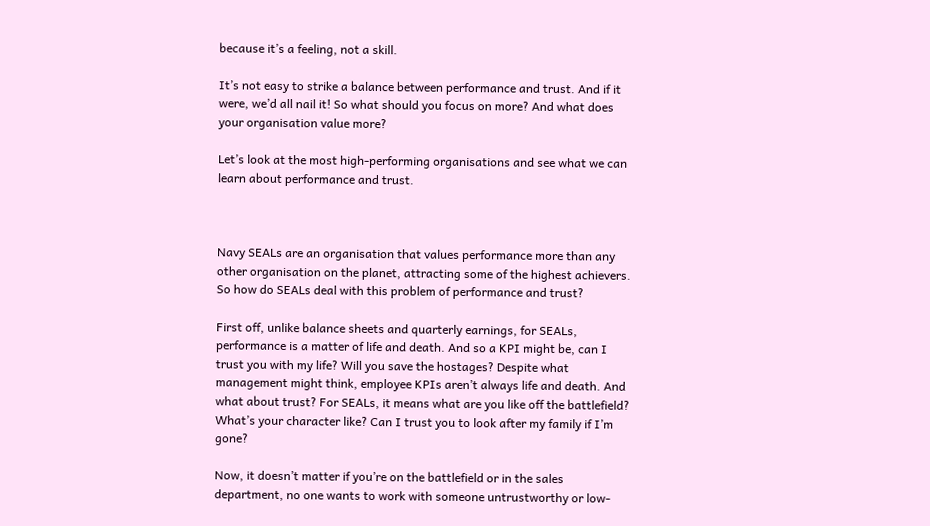because it’s a feeling, not a skill.

It’s not easy to strike a balance between performance and trust. And if it were, we’d all nail it! So what should you focus on more? And what does your organisation value more?

Let’s look at the most high-performing organisations and see what we can learn about performance and trust.



Navy SEALs are an organisation that values performance more than any other organisation on the planet, attracting some of the highest achievers. So how do SEALs deal with this problem of performance and trust?

First off, unlike balance sheets and quarterly earnings, for SEALs, performance is a matter of life and death. And so a KPI might be, can I trust you with my life? Will you save the hostages? Despite what management might think, employee KPIs aren’t always life and death. And what about trust? For SEALs, it means what are you like off the battlefield? What’s your character like? Can I trust you to look after my family if I’m gone?

Now, it doesn’t matter if you’re on the battlefield or in the sales department, no one wants to work with someone untrustworthy or low-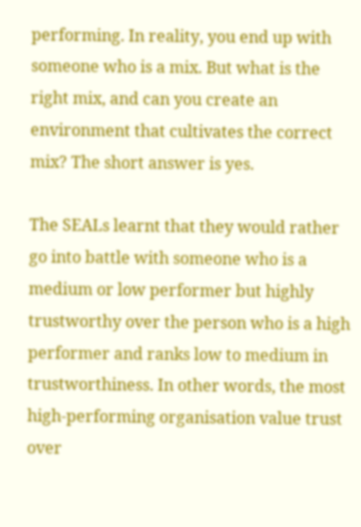performing. In reality, you end up with someone who is a mix. But what is the right mix, and can you create an environment that cultivates the correct mix? The short answer is yes.

The SEALs learnt that they would rather go into battle with someone who is a medium or low performer but highly trustworthy over the person who is a high performer and ranks low to medium in trustworthiness. In other words, the most high-performing organisation value trust over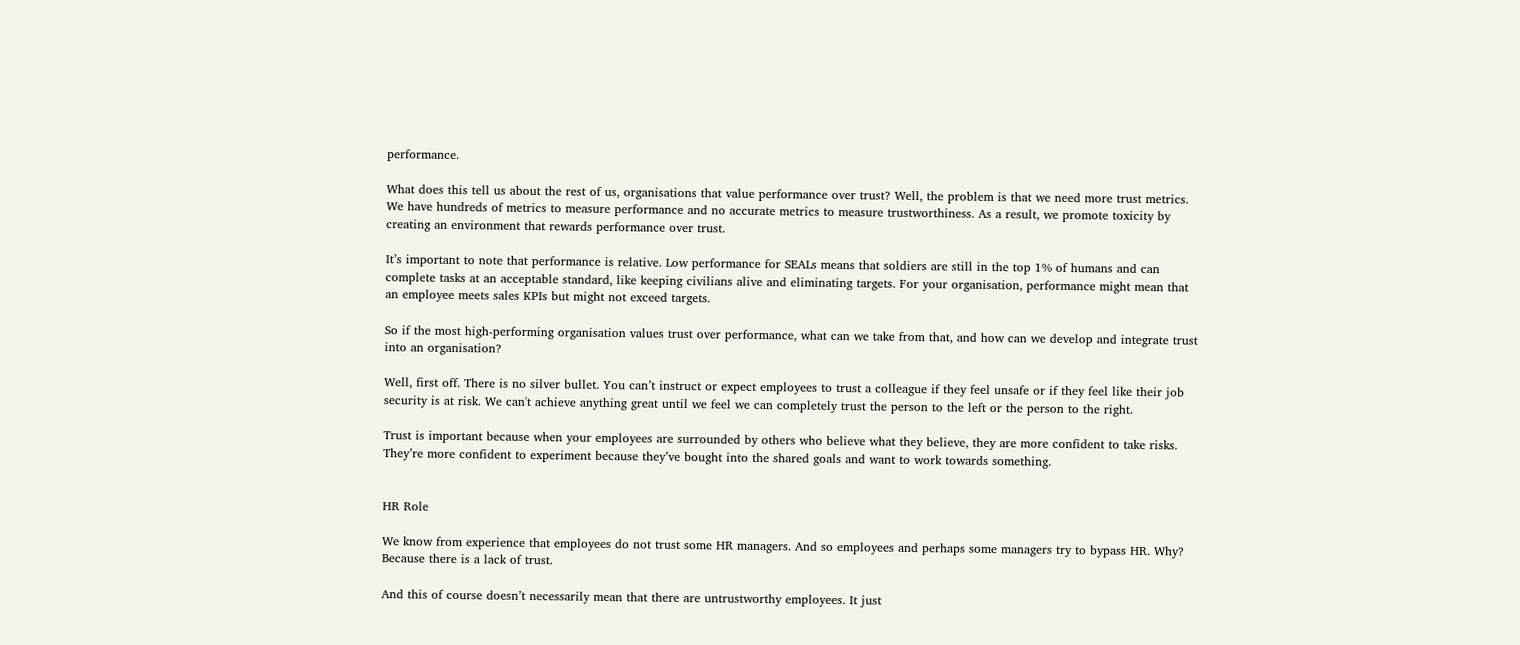performance.

What does this tell us about the rest of us, organisations that value performance over trust? Well, the problem is that we need more trust metrics. We have hundreds of metrics to measure performance and no accurate metrics to measure trustworthiness. As a result, we promote toxicity by creating an environment that rewards performance over trust.

It’s important to note that performance is relative. Low performance for SEALs means that soldiers are still in the top 1% of humans and can complete tasks at an acceptable standard, like keeping civilians alive and eliminating targets. For your organisation, performance might mean that an employee meets sales KPIs but might not exceed targets.

So if the most high-performing organisation values trust over performance, what can we take from that, and how can we develop and integrate trust into an organisation?

Well, first off. There is no silver bullet. You can’t instruct or expect employees to trust a colleague if they feel unsafe or if they feel like their job security is at risk. We can't achieve anything great until we feel we can completely trust the person to the left or the person to the right.

Trust is important because when your employees are surrounded by others who believe what they believe, they are more confident to take risks. They’re more confident to experiment because they’ve bought into the shared goals and want to work towards something.


HR Role

We know from experience that employees do not trust some HR managers. And so employees and perhaps some managers try to bypass HR. Why? Because there is a lack of trust.

And this of course doesn’t necessarily mean that there are untrustworthy employees. It just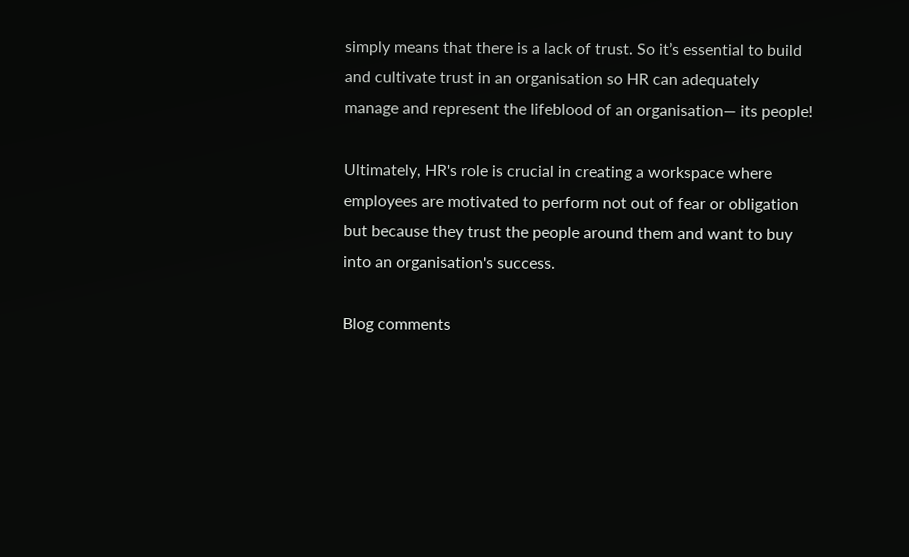simply means that there is a lack of trust. So it’s essential to build and cultivate trust in an organisation so HR can adequately manage and represent the lifeblood of an organisation— its people!

Ultimately, HR's role is crucial in creating a workspace where employees are motivated to perform not out of fear or obligation but because they trust the people around them and want to buy into an organisation's success.

Blog comments